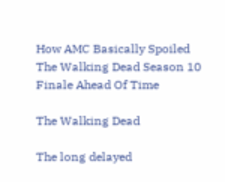How AMC Basically Spoiled The Walking Dead Season 10 Finale Ahead Of Time

The Walking Dead

The long delayed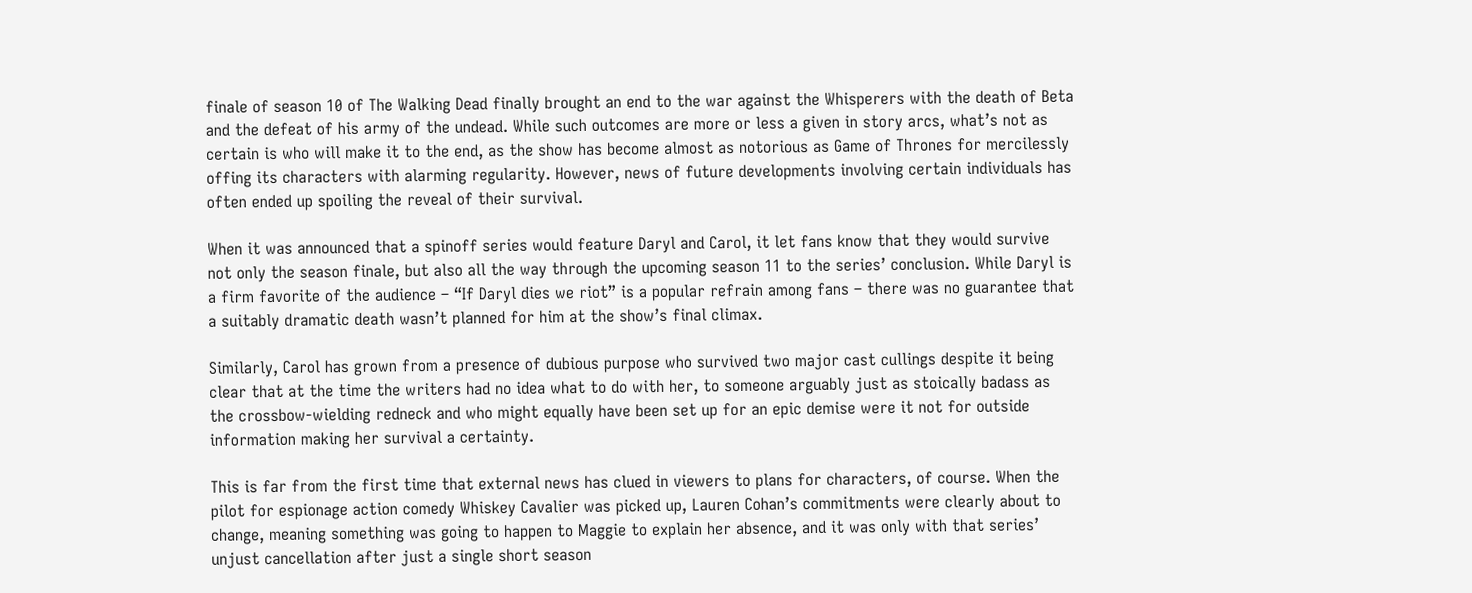finale of season 10 of The Walking Dead finally brought an end to the war against the Whisperers with the death of Beta and the defeat of his army of the undead. While such outcomes are more or less a given in story arcs, what’s not as certain is who will make it to the end, as the show has become almost as notorious as Game of Thrones for mercilessly offing its characters with alarming regularity. However, news of future developments involving certain individuals has often ended up spoiling the reveal of their survival.

When it was announced that a spinoff series would feature Daryl and Carol, it let fans know that they would survive not only the season finale, but also all the way through the upcoming season 11 to the series’ conclusion. While Daryl is a firm favorite of the audience – “If Daryl dies we riot” is a popular refrain among fans – there was no guarantee that a suitably dramatic death wasn’t planned for him at the show’s final climax.

Similarly, Carol has grown from a presence of dubious purpose who survived two major cast cullings despite it being clear that at the time the writers had no idea what to do with her, to someone arguably just as stoically badass as the crossbow-wielding redneck and who might equally have been set up for an epic demise were it not for outside information making her survival a certainty.

This is far from the first time that external news has clued in viewers to plans for characters, of course. When the pilot for espionage action comedy Whiskey Cavalier was picked up, Lauren Cohan’s commitments were clearly about to change, meaning something was going to happen to Maggie to explain her absence, and it was only with that series’ unjust cancellation after just a single short season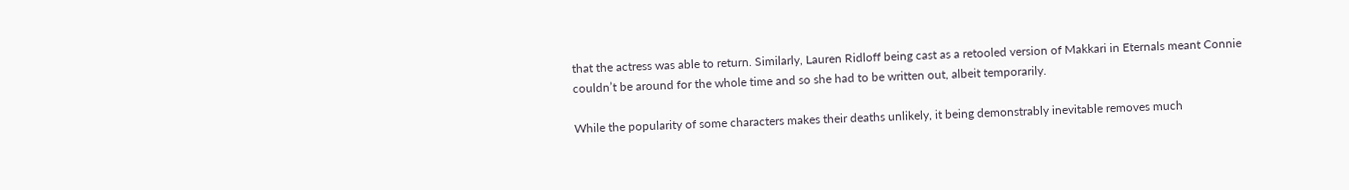that the actress was able to return. Similarly, Lauren Ridloff being cast as a retooled version of Makkari in Eternals meant Connie couldn’t be around for the whole time and so she had to be written out, albeit temporarily.

While the popularity of some characters makes their deaths unlikely, it being demonstrably inevitable removes much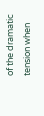of the dramatic tension when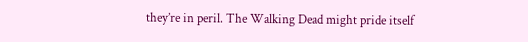they’re in peril. The Walking Dead might pride itself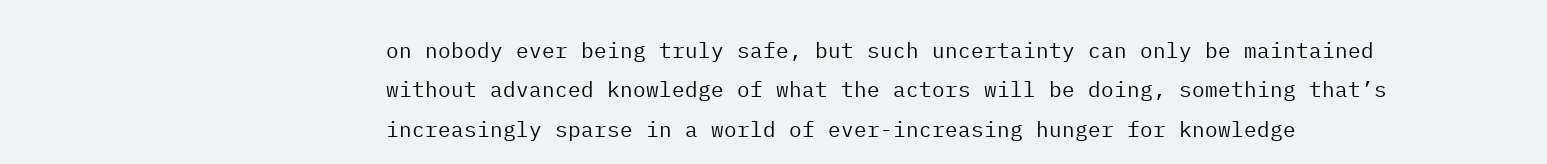on nobody ever being truly safe, but such uncertainty can only be maintained without advanced knowledge of what the actors will be doing, something that’s increasingly sparse in a world of ever-increasing hunger for knowledge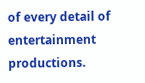of every detail of entertainment productions.